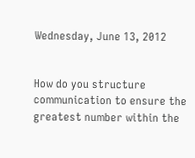Wednesday, June 13, 2012


How do you structure communication to ensure the greatest number within the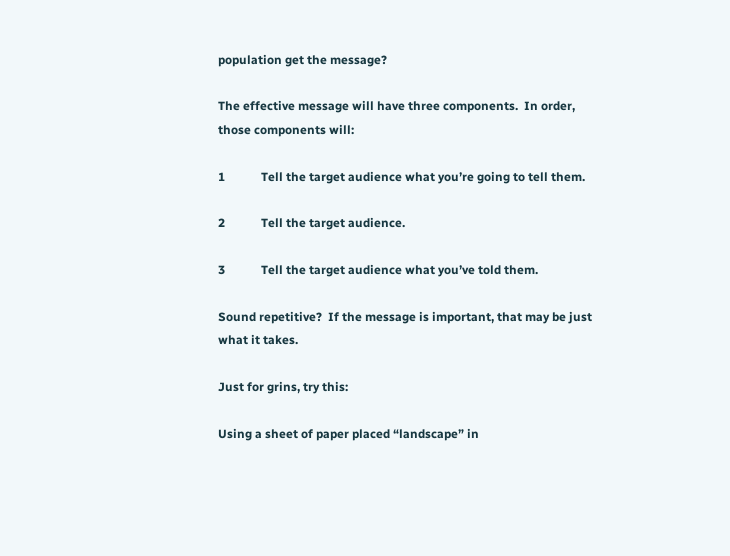population get the message?

The effective message will have three components.  In order, those components will:

1            Tell the target audience what you’re going to tell them.

2            Tell the target audience.

3            Tell the target audience what you’ve told them.

Sound repetitive?  If the message is important, that may be just what it takes.

Just for grins, try this:

Using a sheet of paper placed “landscape” in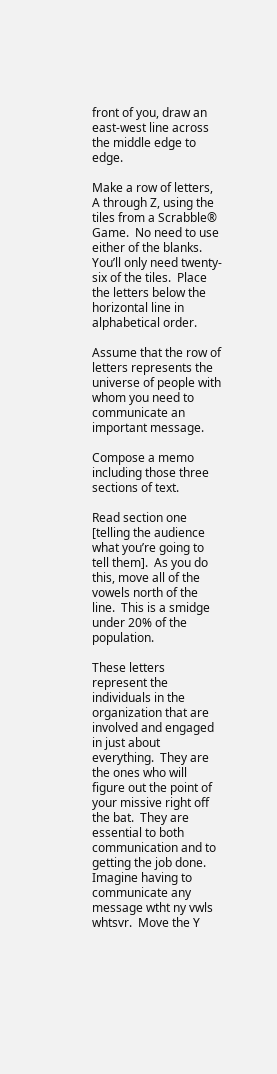front of you, draw an east-west line across the middle edge to edge.

Make a row of letters, A through Z, using the tiles from a Scrabble® Game.  No need to use either of the blanks.  You’ll only need twenty-six of the tiles.  Place the letters below the horizontal line in alphabetical order.

Assume that the row of letters represents the universe of people with whom you need to communicate an important message.

Compose a memo including those three sections of text.

Read section one [telling the audience what you’re going to tell them].  As you do this, move all of the vowels north of the line.  This is a smidge under 20% of the population.

These letters represent the individuals in the organization that are involved and engaged in just about everything.  They are the ones who will figure out the point of your missive right off the bat.  They are essential to both communication and to getting the job done.  Imagine having to communicate any message wtht ny vwls whtsvr.  Move the Y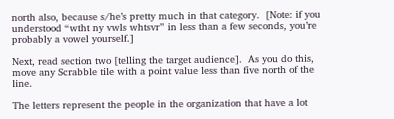north also, because s/he’s pretty much in that category.  [Note: if you understood “wtht ny vwls whtsvr” in less than a few seconds, you’re probably a vowel yourself.]

Next, read section two [telling the target audience].  As you do this, move any Scrabble tile with a point value less than five north of the line.

The letters represent the people in the organization that have a lot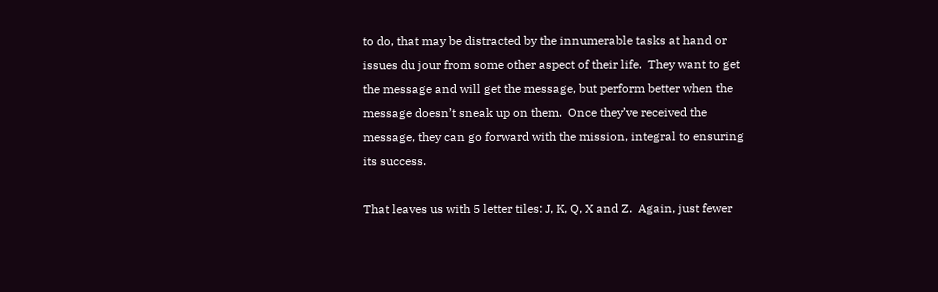to do, that may be distracted by the innumerable tasks at hand or issues du jour from some other aspect of their life.  They want to get the message and will get the message, but perform better when the message doesn’t sneak up on them.  Once they’ve received the message, they can go forward with the mission, integral to ensuring its success.

That leaves us with 5 letter tiles: J, K, Q, X and Z.  Again, just fewer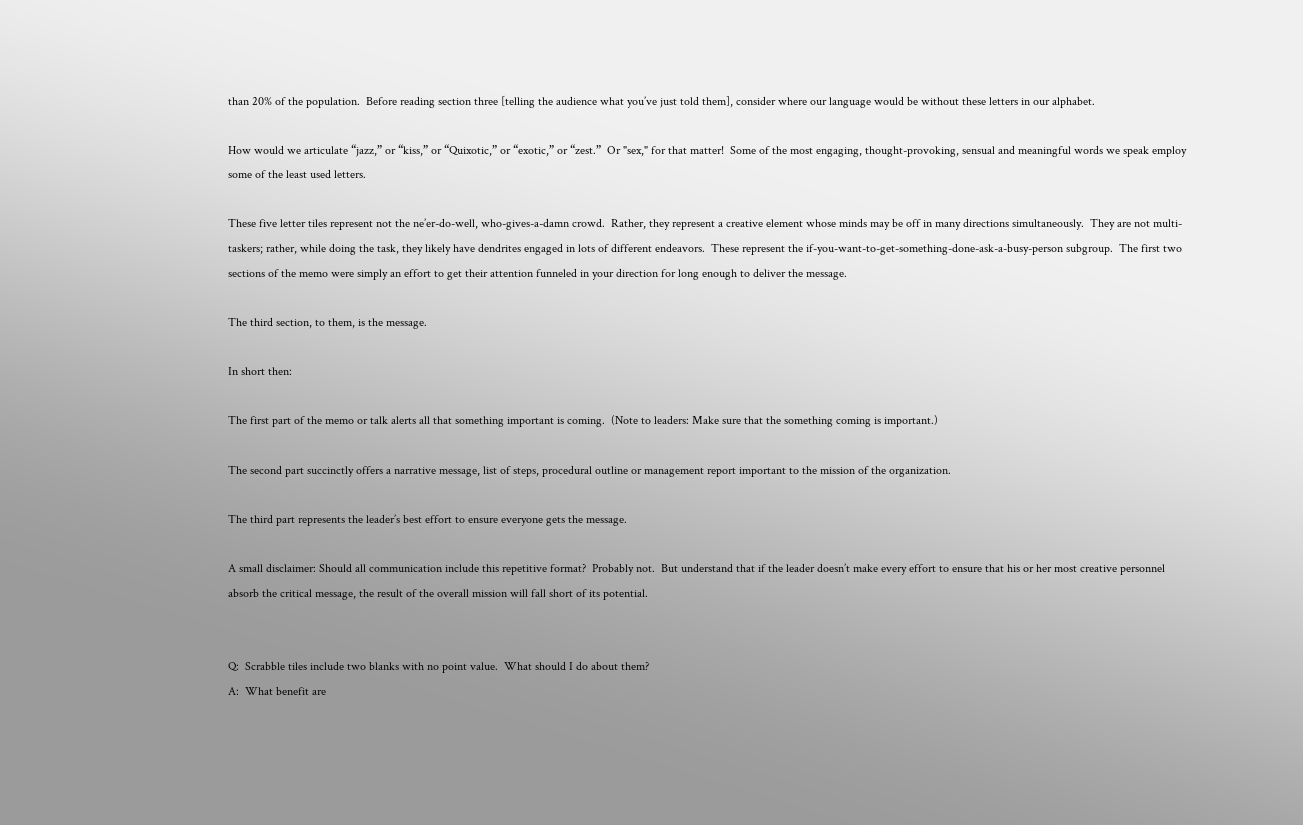than 20% of the population.  Before reading section three [telling the audience what you’ve just told them], consider where our language would be without these letters in our alphabet.

How would we articulate “jazz,” or “kiss,” or “Quixotic,” or “exotic,” or “zest.”  Or "sex," for that matter!  Some of the most engaging, thought-provoking, sensual and meaningful words we speak employ some of the least used letters.

These five letter tiles represent not the ne’er-do-well, who-gives-a-damn crowd.  Rather, they represent a creative element whose minds may be off in many directions simultaneously.  They are not multi-taskers; rather, while doing the task, they likely have dendrites engaged in lots of different endeavors.  These represent the if-you-want-to-get-something-done-ask-a-busy-person subgroup.  The first two sections of the memo were simply an effort to get their attention funneled in your direction for long enough to deliver the message.

The third section, to them, is the message.

In short then:

The first part of the memo or talk alerts all that something important is coming.  (Note to leaders: Make sure that the something coming is important.)

The second part succinctly offers a narrative message, list of steps, procedural outline or management report important to the mission of the organization.

The third part represents the leader’s best effort to ensure everyone gets the message.

A small disclaimer: Should all communication include this repetitive format?  Probably not.  But understand that if the leader doesn’t make every effort to ensure that his or her most creative personnel absorb the critical message, the result of the overall mission will fall short of its potential.


Q:  Scrabble tiles include two blanks with no point value.  What should I do about them?
A:  What benefit are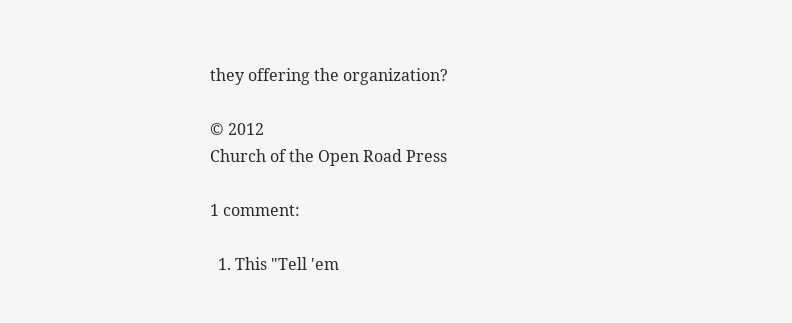they offering the organization?

© 2012
Church of the Open Road Press

1 comment:

  1. This "Tell 'em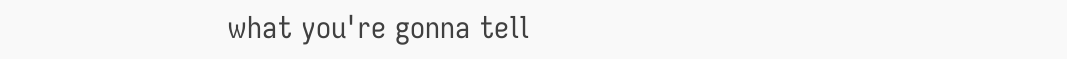what you're gonna tell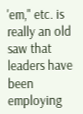'em," etc. is really an old saw that leaders have been employing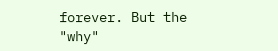forever. But the "why"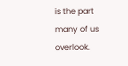is the part many of us overlook.